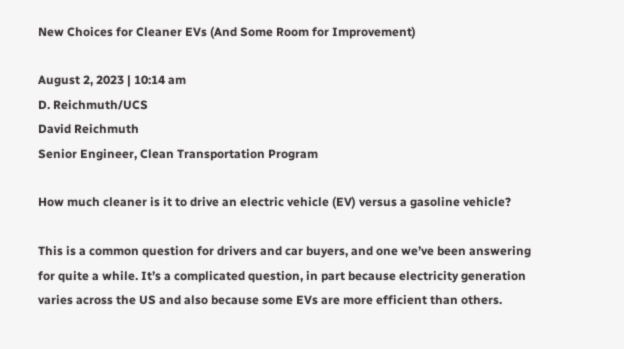New Choices for Cleaner EVs (And Some Room for Improvement)

August 2, 2023 | 10:14 am
D. Reichmuth/UCS
David Reichmuth
Senior Engineer, Clean Transportation Program

How much cleaner is it to drive an electric vehicle (EV) versus a gasoline vehicle?

This is a common question for drivers and car buyers, and one we’ve been answering for quite a while. It’s a complicated question, in part because electricity generation varies across the US and also because some EVs are more efficient than others.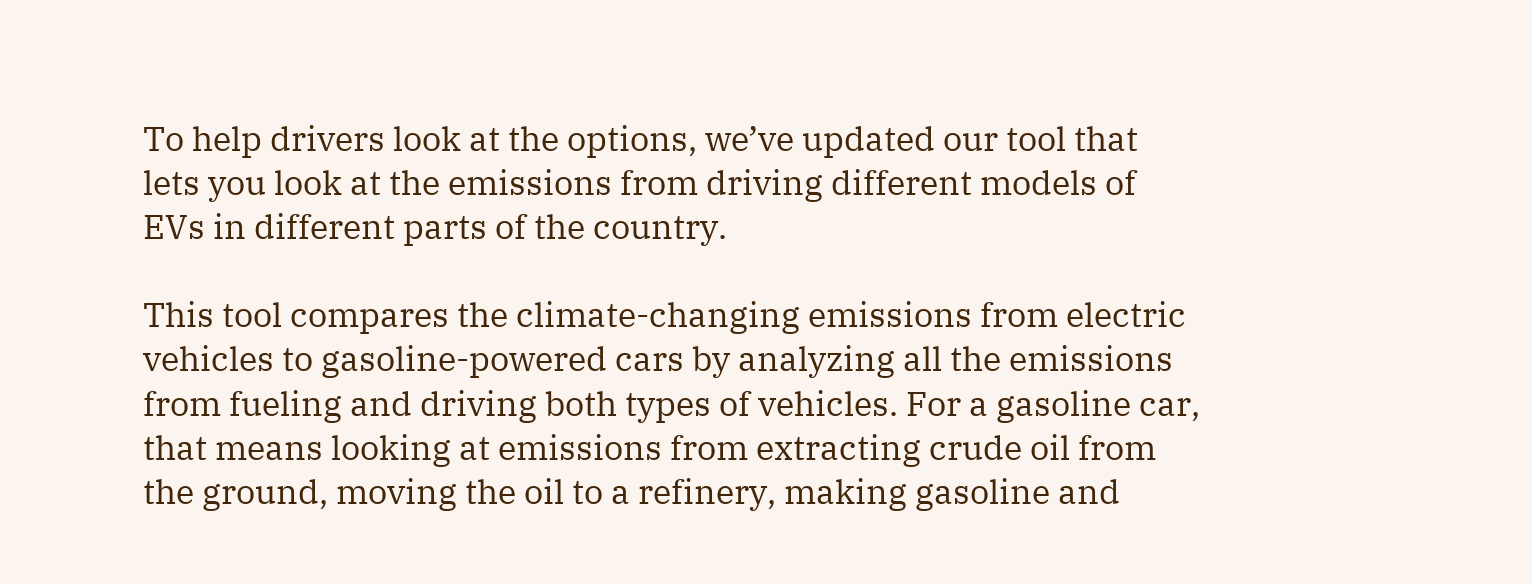To help drivers look at the options, we’ve updated our tool that lets you look at the emissions from driving different models of EVs in different parts of the country.

This tool compares the climate-changing emissions from electric vehicles to gasoline-powered cars by analyzing all the emissions from fueling and driving both types of vehicles. For a gasoline car, that means looking at emissions from extracting crude oil from the ground, moving the oil to a refinery, making gasoline and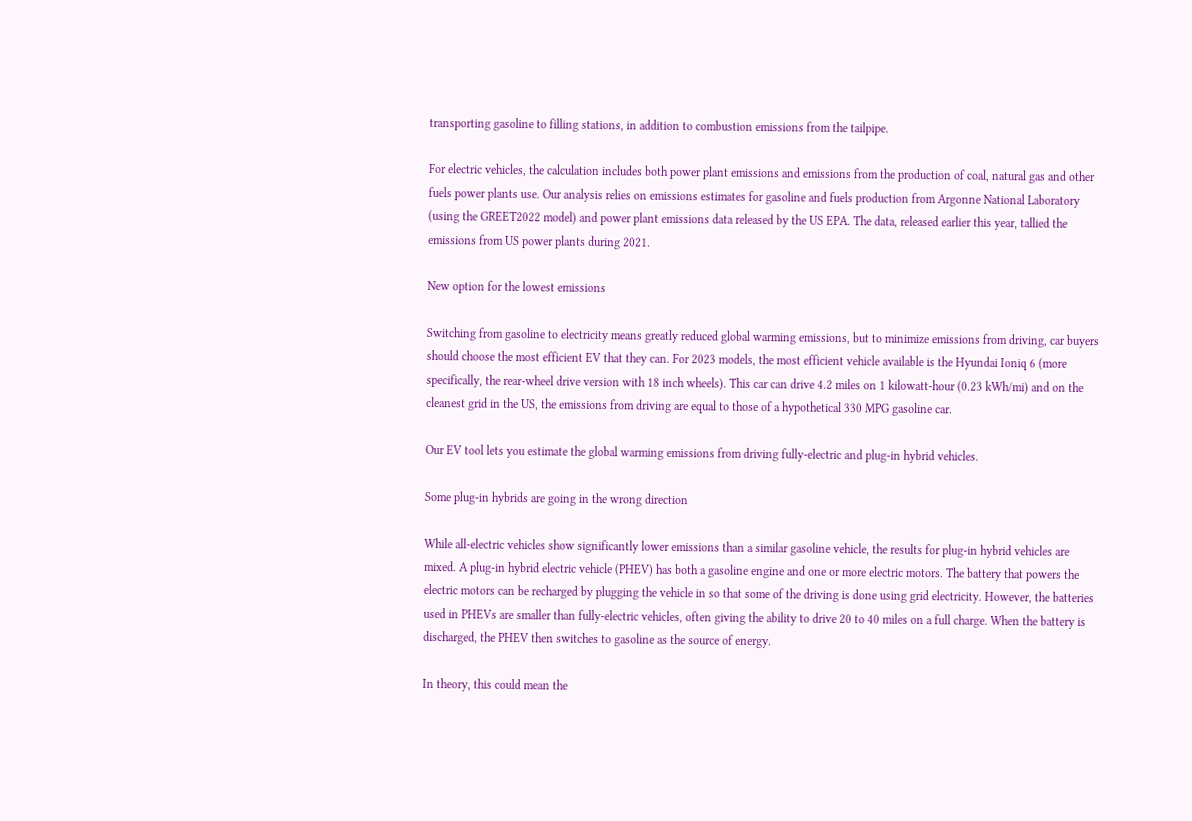transporting gasoline to filling stations, in addition to combustion emissions from the tailpipe.

For electric vehicles, the calculation includes both power plant emissions and emissions from the production of coal, natural gas and other fuels power plants use. Our analysis relies on emissions estimates for gasoline and fuels production from Argonne National Laboratory (using the GREET2022 model) and power plant emissions data released by the US EPA. The data, released earlier this year, tallied the emissions from US power plants during 2021.

New option for the lowest emissions

Switching from gasoline to electricity means greatly reduced global warming emissions, but to minimize emissions from driving, car buyers should choose the most efficient EV that they can. For 2023 models, the most efficient vehicle available is the Hyundai Ioniq 6 (more specifically, the rear-wheel drive version with 18 inch wheels). This car can drive 4.2 miles on 1 kilowatt-hour (0.23 kWh/mi) and on the cleanest grid in the US, the emissions from driving are equal to those of a hypothetical 330 MPG gasoline car.

Our EV tool lets you estimate the global warming emissions from driving fully-electric and plug-in hybrid vehicles.

Some plug-in hybrids are going in the wrong direction

While all-electric vehicles show significantly lower emissions than a similar gasoline vehicle, the results for plug-in hybrid vehicles are mixed. A plug-in hybrid electric vehicle (PHEV) has both a gasoline engine and one or more electric motors. The battery that powers the electric motors can be recharged by plugging the vehicle in so that some of the driving is done using grid electricity. However, the batteries used in PHEVs are smaller than fully-electric vehicles, often giving the ability to drive 20 to 40 miles on a full charge. When the battery is discharged, the PHEV then switches to gasoline as the source of energy.

In theory, this could mean the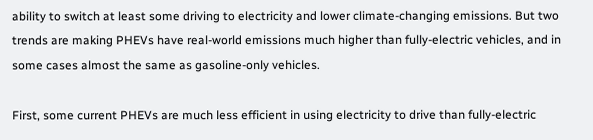ability to switch at least some driving to electricity and lower climate-changing emissions. But two trends are making PHEVs have real-world emissions much higher than fully-electric vehicles, and in some cases almost the same as gasoline-only vehicles.

First, some current PHEVs are much less efficient in using electricity to drive than fully-electric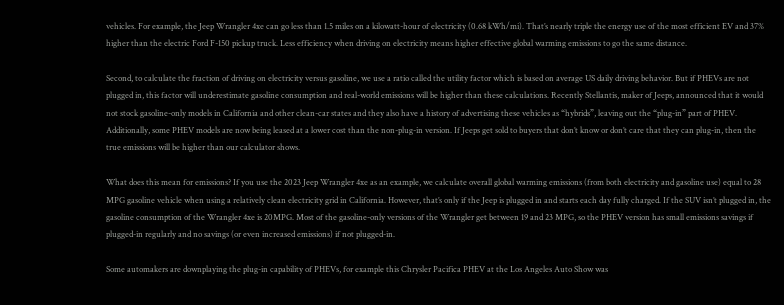vehicles. For example, the Jeep Wrangler 4xe can go less than 1.5 miles on a kilowatt-hour of electricity (0.68 kWh/mi). That’s nearly triple the energy use of the most efficient EV and 37% higher than the electric Ford F-150 pickup truck. Less efficiency when driving on electricity means higher effective global warming emissions to go the same distance.

Second, to calculate the fraction of driving on electricity versus gasoline, we use a ratio called the utility factor which is based on average US daily driving behavior. But if PHEVs are not plugged in, this factor will underestimate gasoline consumption and real-world emissions will be higher than these calculations. Recently Stellantis, maker of Jeeps, announced that it would not stock gasoline-only models in California and other clean-car states and they also have a history of advertising these vehicles as “hybrids”, leaving out the “plug-in” part of PHEV. Additionally, some PHEV models are now being leased at a lower cost than the non-plug-in version. If Jeeps get sold to buyers that don’t know or don’t care that they can plug-in, then the true emissions will be higher than our calculator shows.

What does this mean for emissions? If you use the 2023 Jeep Wrangler 4xe as an example, we calculate overall global warming emissions (from both electricity and gasoline use) equal to 28 MPG gasoline vehicle when using a relatively clean electricity grid in California. However, that’s only if the Jeep is plugged in and starts each day fully charged. If the SUV isn’t plugged in, the gasoline consumption of the Wrangler 4xe is 20MPG. Most of the gasoline-only versions of the Wrangler get between 19 and 23 MPG, so the PHEV version has small emissions savings if plugged-in regularly and no savings (or even increased emissions) if not plugged-in.

Some automakers are downplaying the plug-in capability of PHEVs, for example this Chrysler Pacifica PHEV at the Los Angeles Auto Show was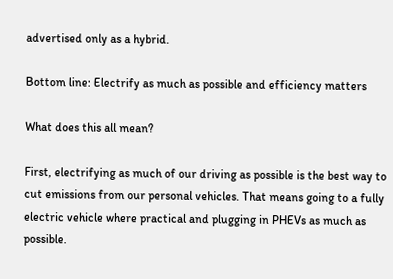advertised only as a hybrid.

Bottom line: Electrify as much as possible and efficiency matters

What does this all mean?

First, electrifying as much of our driving as possible is the best way to cut emissions from our personal vehicles. That means going to a fully electric vehicle where practical and plugging in PHEVs as much as possible.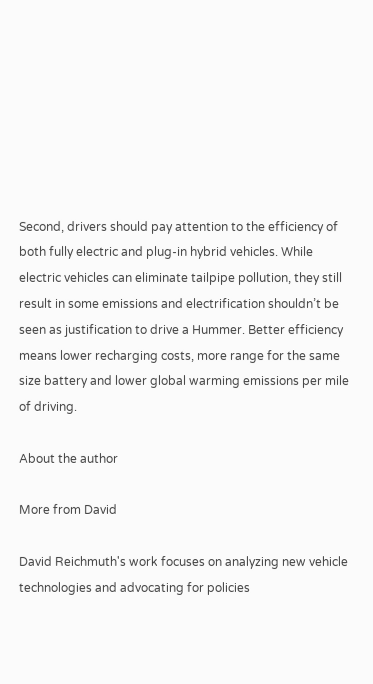Second, drivers should pay attention to the efficiency of both fully electric and plug-in hybrid vehicles. While electric vehicles can eliminate tailpipe pollution, they still result in some emissions and electrification shouldn’t be seen as justification to drive a Hummer. Better efficiency means lower recharging costs, more range for the same size battery and lower global warming emissions per mile of driving.

About the author

More from David

David Reichmuth's work focuses on analyzing new vehicle technologies and advocating for policies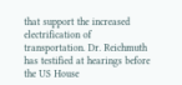that support the increased electrification of transportation. Dr. Reichmuth has testified at hearings before the US House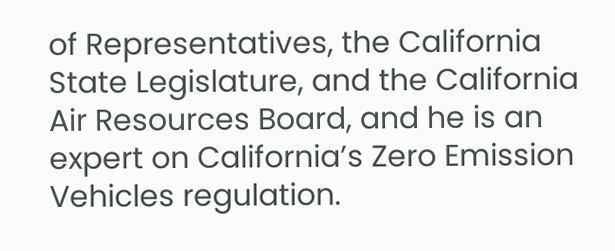of Representatives, the California State Legislature, and the California Air Resources Board, and he is an expert on California’s Zero Emission Vehicles regulation.